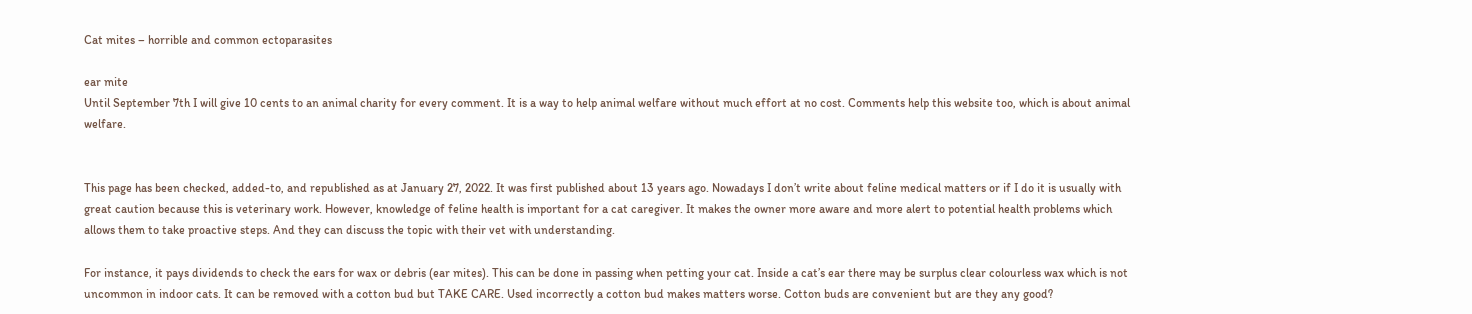Cat mites – horrible and common ectoparasites

ear mite
Until September 7th I will give 10 cents to an animal charity for every comment. It is a way to help animal welfare without much effort at no cost. Comments help this website too, which is about animal welfare.


This page has been checked, added-to, and republished as at January 27, 2022. It was first published about 13 years ago. Nowadays I don’t write about feline medical matters or if I do it is usually with great caution because this is veterinary work. However, knowledge of feline health is important for a cat caregiver. It makes the owner more aware and more alert to potential health problems which allows them to take proactive steps. And they can discuss the topic with their vet with understanding.

For instance, it pays dividends to check the ears for wax or debris (ear mites). This can be done in passing when petting your cat. Inside a cat’s ear there may be surplus clear colourless wax which is not uncommon in indoor cats. It can be removed with a cotton bud but TAKE CARE. Used incorrectly a cotton bud makes matters worse. Cotton buds are convenient but are they any good?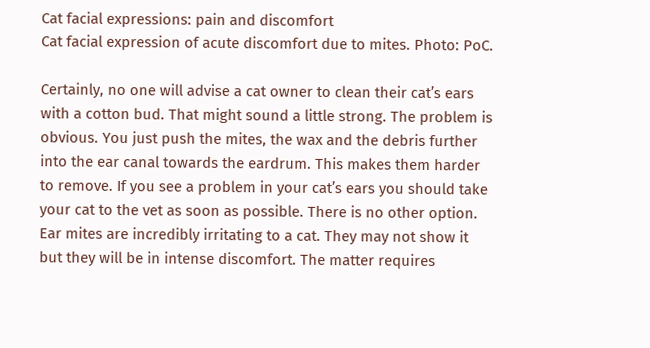Cat facial expressions: pain and discomfort
Cat facial expression of acute discomfort due to mites. Photo: PoC.

Certainly, no one will advise a cat owner to clean their cat’s ears with a cotton bud. That might sound a little strong. The problem is obvious. You just push the mites, the wax and the debris further into the ear canal towards the eardrum. This makes them harder to remove. If you see a problem in your cat’s ears you should take your cat to the vet as soon as possible. There is no other option. Ear mites are incredibly irritating to a cat. They may not show it but they will be in intense discomfort. The matter requires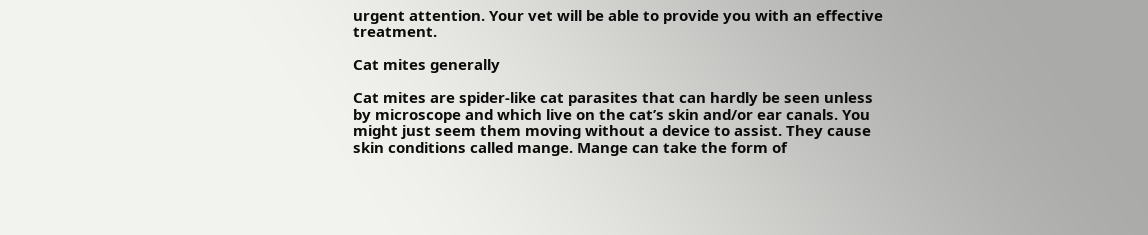urgent attention. Your vet will be able to provide you with an effective treatment.

Cat mites generally

Cat mites are spider-like cat parasites that can hardly be seen unless by microscope and which live on the cat’s skin and/or ear canals. You might just seem them moving without a device to assist. They cause skin conditions called mange. Mange can take the form of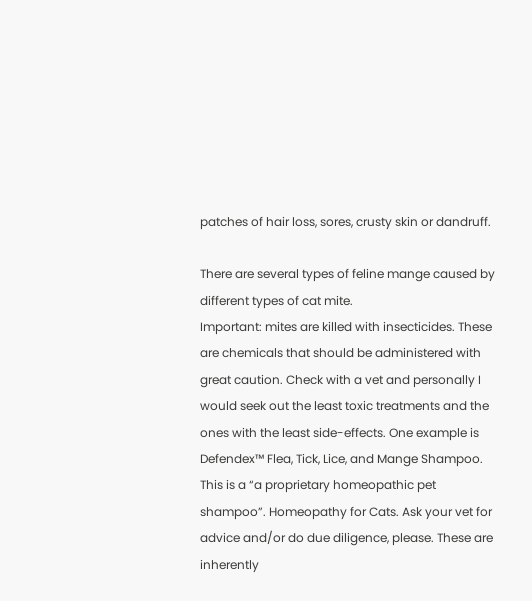patches of hair loss, sores, crusty skin or dandruff.

There are several types of feline mange caused by different types of cat mite.
Important: mites are killed with insecticides. These are chemicals that should be administered with great caution. Check with a vet and personally I would seek out the least toxic treatments and the ones with the least side-effects. One example is Defendex™ Flea, Tick, Lice, and Mange Shampoo. This is a “a proprietary homeopathic pet shampoo”. Homeopathy for Cats. Ask your vet for advice and/or do due diligence, please. These are inherently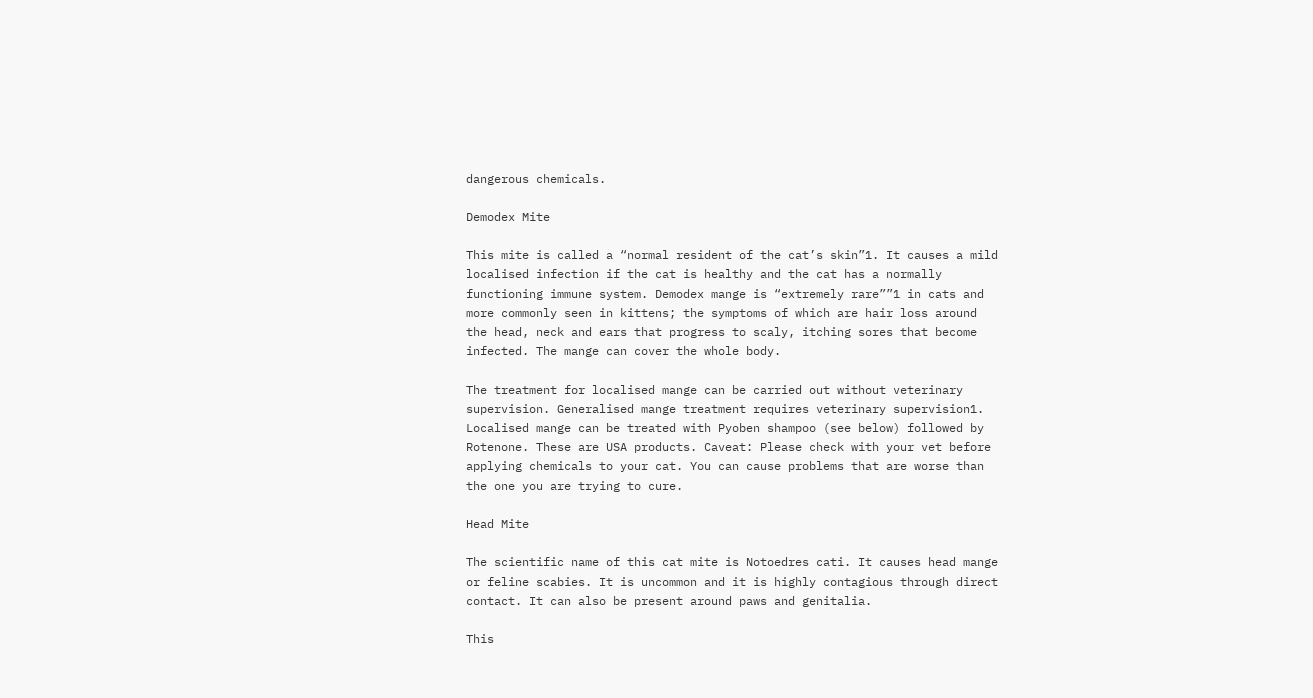dangerous chemicals.

Demodex Mite

This mite is called a “normal resident of the cat’s skin”1. It causes a mild localised infection if the cat is healthy and the cat has a normally functioning immune system. Demodex mange is “extremely rare””1 in cats and more commonly seen in kittens; the symptoms of which are hair loss around the head, neck and ears that progress to scaly, itching sores that become infected. The mange can cover the whole body.

The treatment for localised mange can be carried out without veterinary supervision. Generalised mange treatment requires veterinary supervision1. Localised mange can be treated with Pyoben shampoo (see below) followed by Rotenone. These are USA products. Caveat: Please check with your vet before applying chemicals to your cat. You can cause problems that are worse than the one you are trying to cure.

Head Mite

The scientific name of this cat mite is Notoedres cati. It causes head mange or feline scabies. It is uncommon and it is highly contagious through direct contact. It can also be present around paws and genitalia.

This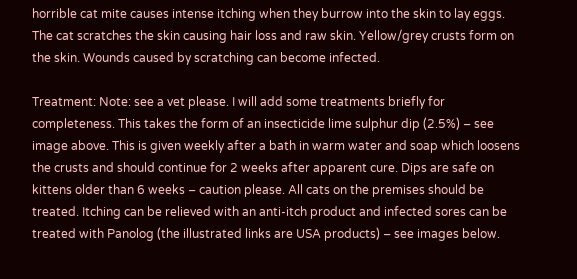horrible cat mite causes intense itching when they burrow into the skin to lay eggs. The cat scratches the skin causing hair loss and raw skin. Yellow/grey crusts form on the skin. Wounds caused by scratching can become infected.

Treatment: Note: see a vet please. I will add some treatments briefly for completeness. This takes the form of an insecticide lime sulphur dip (2.5%) – see image above. This is given weekly after a bath in warm water and soap which loosens the crusts and should continue for 2 weeks after apparent cure. Dips are safe on kittens older than 6 weeks – caution please. All cats on the premises should be treated. Itching can be relieved with an anti-itch product and infected sores can be treated with Panolog (the illustrated links are USA products) – see images below.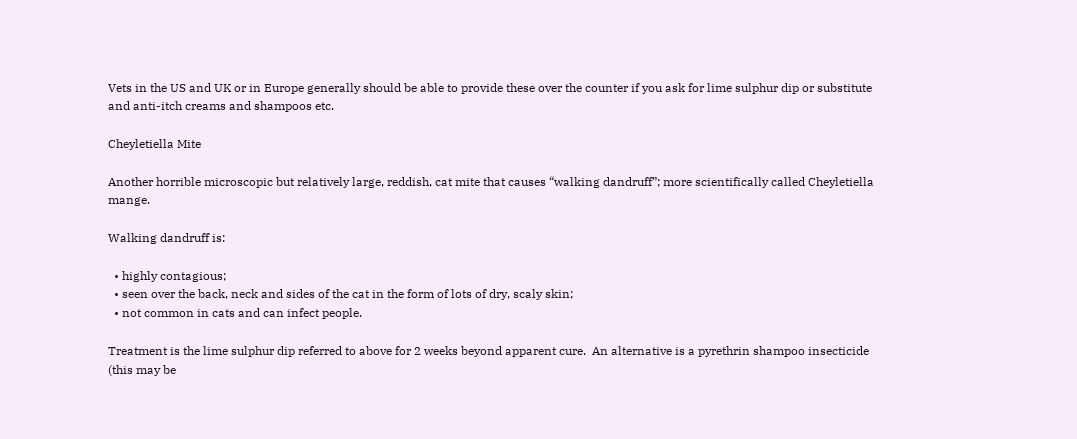Vets in the US and UK or in Europe generally should be able to provide these over the counter if you ask for lime sulphur dip or substitute and anti-itch creams and shampoos etc.

Cheyletiella Mite

Another horrible microscopic but relatively large, reddish, cat mite that causes “walking dandruff”; more scientifically called Cheyletiella mange.

Walking dandruff is:

  • highly contagious;
  • seen over the back, neck and sides of the cat in the form of lots of dry, scaly skin;
  • not common in cats and can infect people.

Treatment is the lime sulphur dip referred to above for 2 weeks beyond apparent cure.  An alternative is a pyrethrin shampoo insecticide (this may be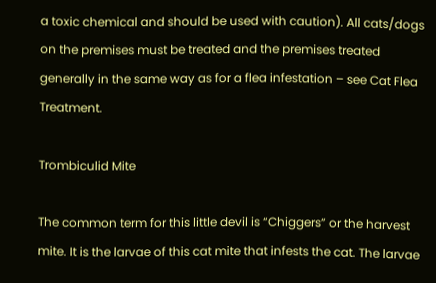a toxic chemical and should be used with caution). All cats/dogs on the premises must be treated and the premises treated generally in the same way as for a flea infestation – see Cat Flea Treatment.

Trombiculid Mite

The common term for this little devil is “Chiggers” or the harvest mite. It is the larvae of this cat mite that infests the cat. The larvae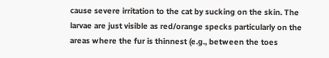cause severe irritation to the cat by sucking on the skin. The larvae are just visible as red/orange specks particularly on the areas where the fur is thinnest (e.g., between the toes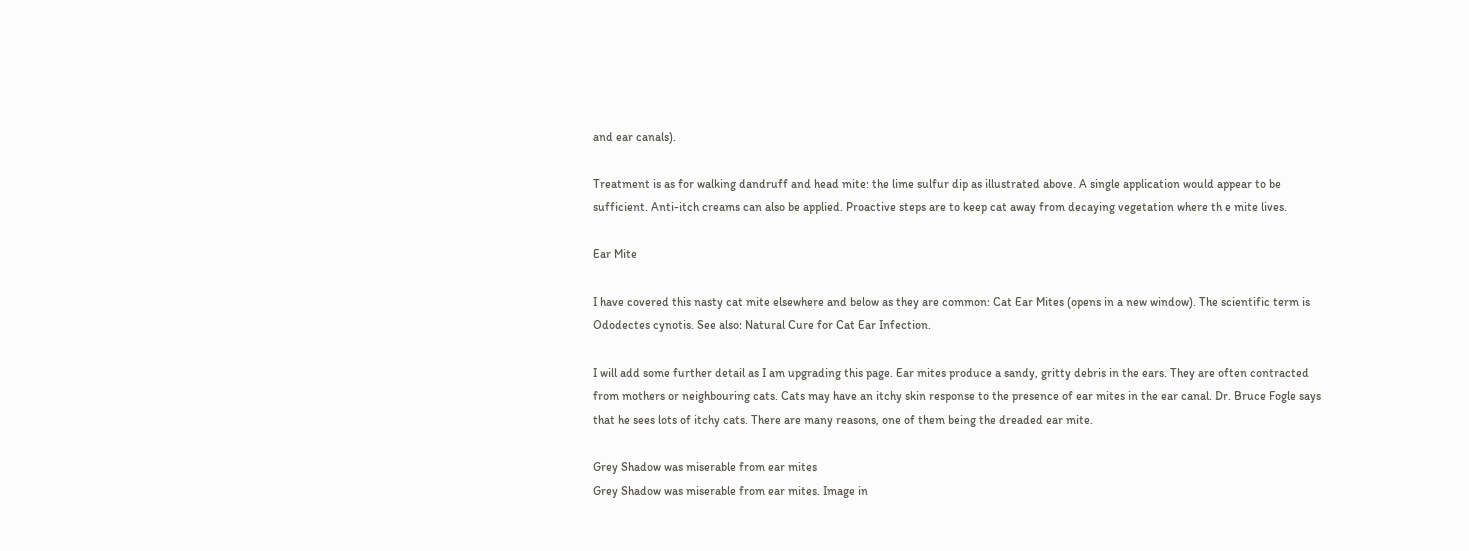and ear canals).

Treatment is as for walking dandruff and head mite: the lime sulfur dip as illustrated above. A single application would appear to be sufficient. Anti-itch creams can also be applied. Proactive steps are to keep cat away from decaying vegetation where th e mite lives.

Ear Mite

I have covered this nasty cat mite elsewhere and below as they are common: Cat Ear Mites (opens in a new window). The scientific term is Ododectes cynotis. See also: Natural Cure for Cat Ear Infection.

I will add some further detail as I am upgrading this page. Ear mites produce a sandy, gritty debris in the ears. They are often contracted from mothers or neighbouring cats. Cats may have an itchy skin response to the presence of ear mites in the ear canal. Dr. Bruce Fogle says that he sees lots of itchy cats. There are many reasons, one of them being the dreaded ear mite.

Grey Shadow was miserable from ear mites
Grey Shadow was miserable from ear mites. Image in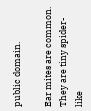public domain.

Ear mites are common. They are tiny spider-like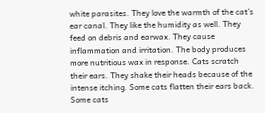white parasites. They love the warmth of the cat’s ear canal. They like the humidity as well. They feed on debris and earwax. They cause inflammation and irritation. The body produces more nutritious wax in response. Cats scratch their ears. They shake their heads because of the intense itching. Some cats flatten their ears back. Some cats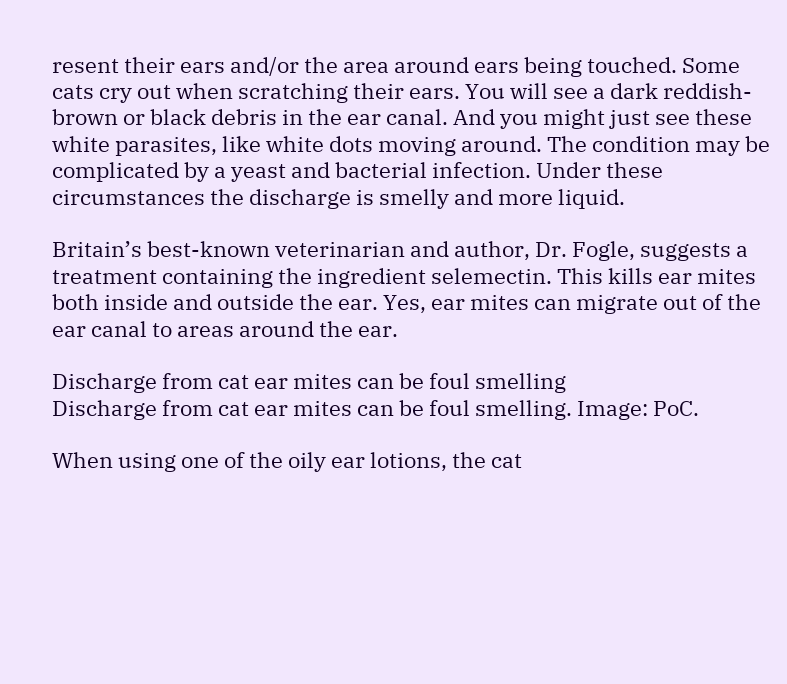resent their ears and/or the area around ears being touched. Some cats cry out when scratching their ears. You will see a dark reddish-brown or black debris in the ear canal. And you might just see these white parasites, like white dots moving around. The condition may be complicated by a yeast and bacterial infection. Under these circumstances the discharge is smelly and more liquid.

Britain’s best-known veterinarian and author, Dr. Fogle, suggests a treatment containing the ingredient selemectin. This kills ear mites both inside and outside the ear. Yes, ear mites can migrate out of the ear canal to areas around the ear.

Discharge from cat ear mites can be foul smelling
Discharge from cat ear mites can be foul smelling. Image: PoC.

When using one of the oily ear lotions, the cat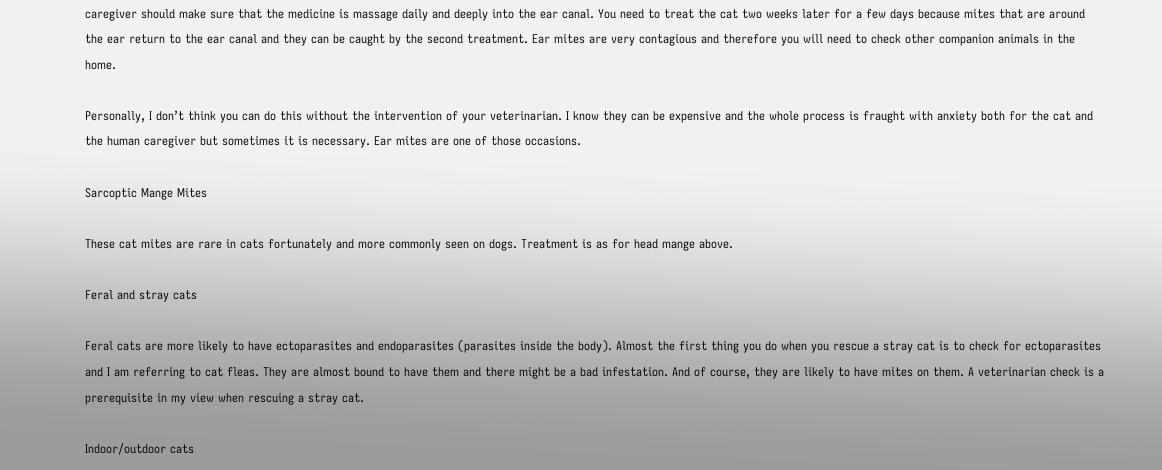caregiver should make sure that the medicine is massage daily and deeply into the ear canal. You need to treat the cat two weeks later for a few days because mites that are around the ear return to the ear canal and they can be caught by the second treatment. Ear mites are very contagious and therefore you will need to check other companion animals in the home.

Personally, I don’t think you can do this without the intervention of your veterinarian. I know they can be expensive and the whole process is fraught with anxiety both for the cat and the human caregiver but sometimes it is necessary. Ear mites are one of those occasions.

Sarcoptic Mange Mites

These cat mites are rare in cats fortunately and more commonly seen on dogs. Treatment is as for head mange above.

Feral and stray cats

Feral cats are more likely to have ectoparasites and endoparasites (parasites inside the body). Almost the first thing you do when you rescue a stray cat is to check for ectoparasites and I am referring to cat fleas. They are almost bound to have them and there might be a bad infestation. And of course, they are likely to have mites on them. A veterinarian check is a prerequisite in my view when rescuing a stray cat.

Indoor/outdoor cats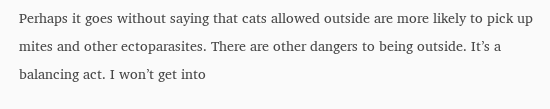Perhaps it goes without saying that cats allowed outside are more likely to pick up mites and other ectoparasites. There are other dangers to being outside. It’s a balancing act. I won’t get into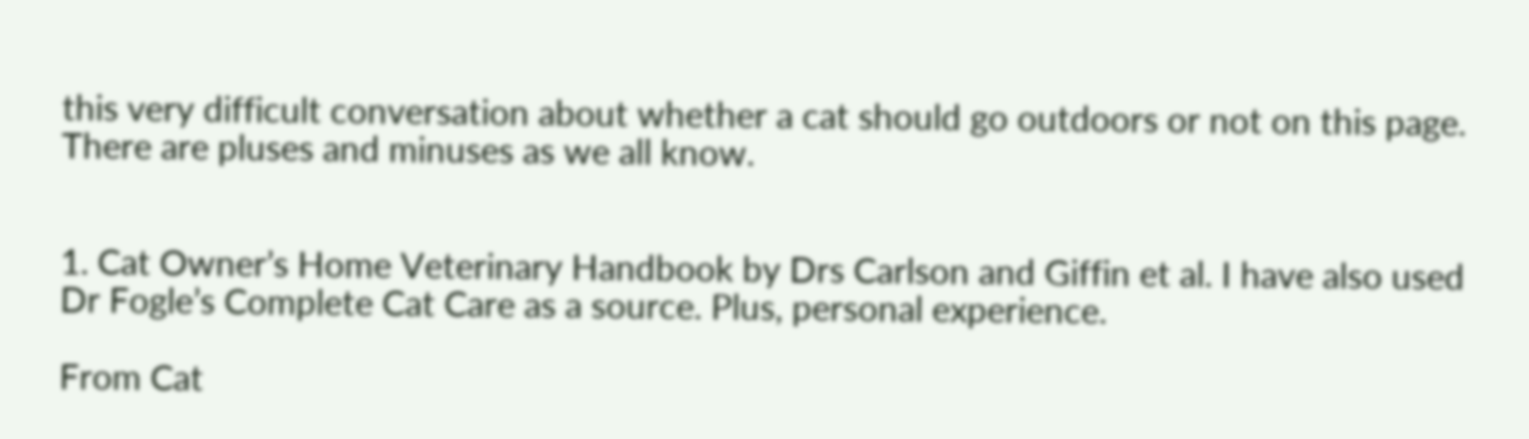this very difficult conversation about whether a cat should go outdoors or not on this page. There are pluses and minuses as we all know.


1. Cat Owner’s Home Veterinary Handbook by Drs Carlson and Giffin et al. I have also used Dr Fogle’s Complete Cat Care as a source. Plus, personal experience.

From Cat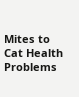Mites to Cat Health Problems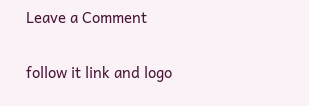Leave a Comment

follow it link and logo